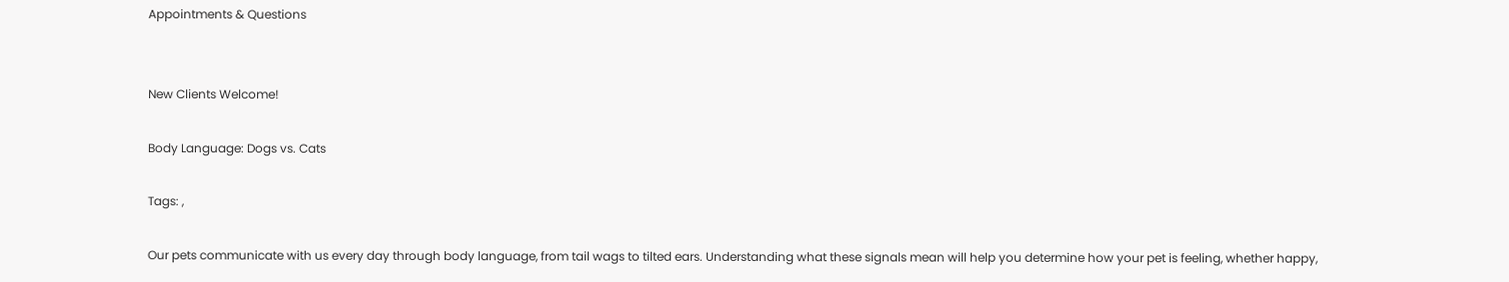Appointments & Questions


New Clients Welcome!

Body Language: Dogs vs. Cats

Tags: ,

Our pets communicate with us every day through body language, from tail wags to tilted ears. Understanding what these signals mean will help you determine how your pet is feeling, whether happy,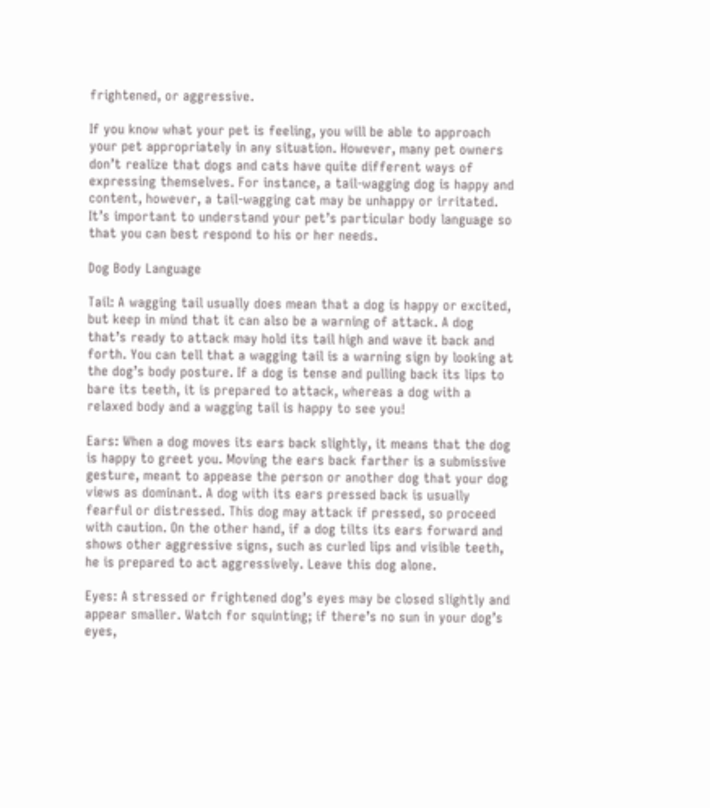frightened, or aggressive.

If you know what your pet is feeling, you will be able to approach your pet appropriately in any situation. However, many pet owners don’t realize that dogs and cats have quite different ways of expressing themselves. For instance, a tail-wagging dog is happy and content, however, a tail-wagging cat may be unhappy or irritated. It’s important to understand your pet’s particular body language so that you can best respond to his or her needs.

Dog Body Language

Tail: A wagging tail usually does mean that a dog is happy or excited, but keep in mind that it can also be a warning of attack. A dog that’s ready to attack may hold its tail high and wave it back and forth. You can tell that a wagging tail is a warning sign by looking at the dog’s body posture. If a dog is tense and pulling back its lips to bare its teeth, it is prepared to attack, whereas a dog with a relaxed body and a wagging tail is happy to see you!

Ears: When a dog moves its ears back slightly, it means that the dog is happy to greet you. Moving the ears back farther is a submissive gesture, meant to appease the person or another dog that your dog views as dominant. A dog with its ears pressed back is usually fearful or distressed. This dog may attack if pressed, so proceed with caution. On the other hand, if a dog tilts its ears forward and shows other aggressive signs, such as curled lips and visible teeth, he is prepared to act aggressively. Leave this dog alone.

Eyes: A stressed or frightened dog’s eyes may be closed slightly and appear smaller. Watch for squinting; if there’s no sun in your dog’s eyes,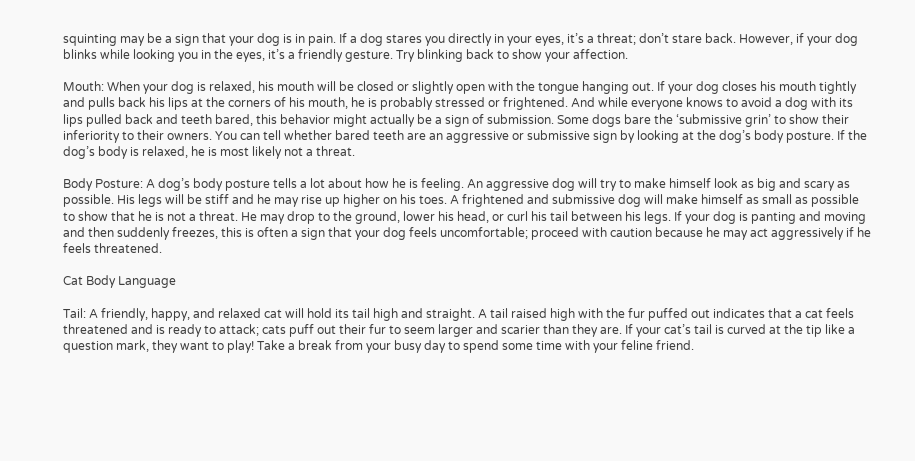squinting may be a sign that your dog is in pain. If a dog stares you directly in your eyes, it’s a threat; don’t stare back. However, if your dog blinks while looking you in the eyes, it’s a friendly gesture. Try blinking back to show your affection.

Mouth: When your dog is relaxed, his mouth will be closed or slightly open with the tongue hanging out. If your dog closes his mouth tightly and pulls back his lips at the corners of his mouth, he is probably stressed or frightened. And while everyone knows to avoid a dog with its lips pulled back and teeth bared, this behavior might actually be a sign of submission. Some dogs bare the ‘submissive grin’ to show their inferiority to their owners. You can tell whether bared teeth are an aggressive or submissive sign by looking at the dog’s body posture. If the dog’s body is relaxed, he is most likely not a threat.

Body Posture: A dog’s body posture tells a lot about how he is feeling. An aggressive dog will try to make himself look as big and scary as possible. His legs will be stiff and he may rise up higher on his toes. A frightened and submissive dog will make himself as small as possible to show that he is not a threat. He may drop to the ground, lower his head, or curl his tail between his legs. If your dog is panting and moving and then suddenly freezes, this is often a sign that your dog feels uncomfortable; proceed with caution because he may act aggressively if he feels threatened.

Cat Body Language

Tail: A friendly, happy, and relaxed cat will hold its tail high and straight. A tail raised high with the fur puffed out indicates that a cat feels threatened and is ready to attack; cats puff out their fur to seem larger and scarier than they are. If your cat’s tail is curved at the tip like a question mark, they want to play! Take a break from your busy day to spend some time with your feline friend.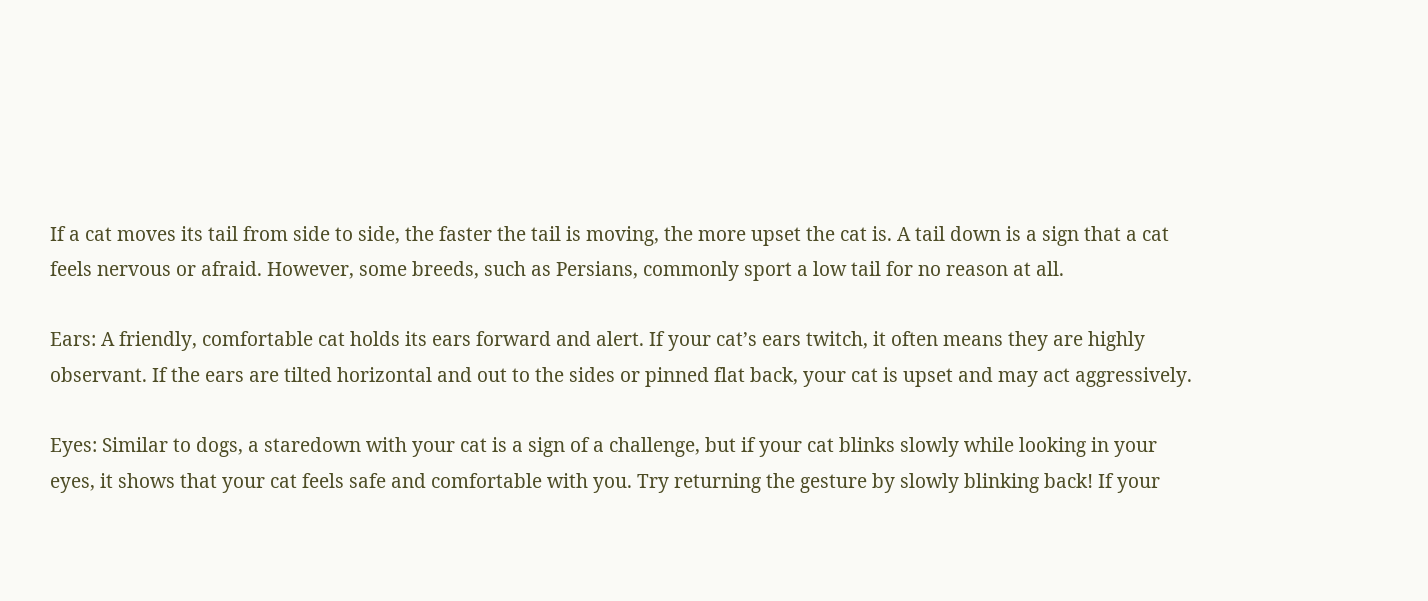If a cat moves its tail from side to side, the faster the tail is moving, the more upset the cat is. A tail down is a sign that a cat feels nervous or afraid. However, some breeds, such as Persians, commonly sport a low tail for no reason at all.

Ears: A friendly, comfortable cat holds its ears forward and alert. If your cat’s ears twitch, it often means they are highly observant. If the ears are tilted horizontal and out to the sides or pinned flat back, your cat is upset and may act aggressively.

Eyes: Similar to dogs, a staredown with your cat is a sign of a challenge, but if your cat blinks slowly while looking in your eyes, it shows that your cat feels safe and comfortable with you. Try returning the gesture by slowly blinking back! If your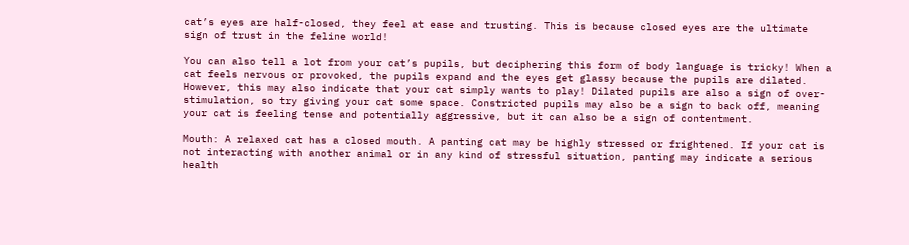cat’s eyes are half-closed, they feel at ease and trusting. This is because closed eyes are the ultimate sign of trust in the feline world!

You can also tell a lot from your cat’s pupils, but deciphering this form of body language is tricky! When a cat feels nervous or provoked, the pupils expand and the eyes get glassy because the pupils are dilated. However, this may also indicate that your cat simply wants to play! Dilated pupils are also a sign of over-stimulation, so try giving your cat some space. Constricted pupils may also be a sign to back off, meaning your cat is feeling tense and potentially aggressive, but it can also be a sign of contentment.

Mouth: A relaxed cat has a closed mouth. A panting cat may be highly stressed or frightened. If your cat is not interacting with another animal or in any kind of stressful situation, panting may indicate a serious health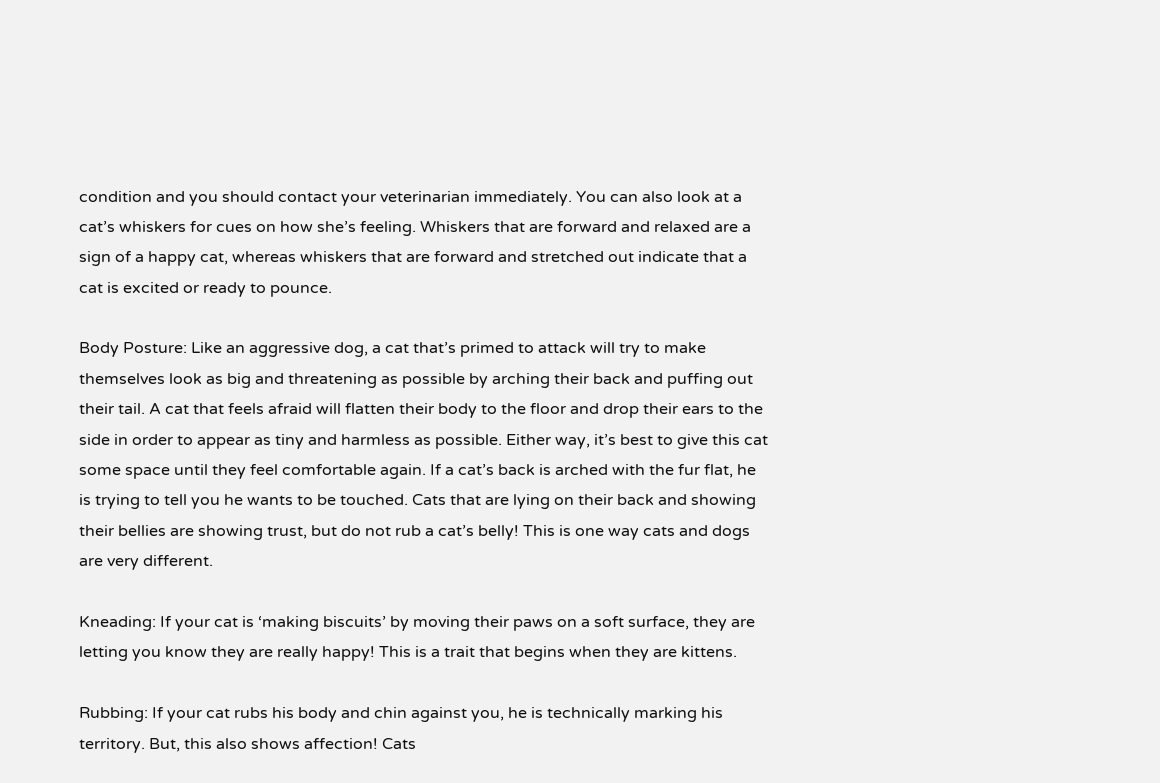condition and you should contact your veterinarian immediately. You can also look at a cat’s whiskers for cues on how she’s feeling. Whiskers that are forward and relaxed are a sign of a happy cat, whereas whiskers that are forward and stretched out indicate that a cat is excited or ready to pounce.

Body Posture: Like an aggressive dog, a cat that’s primed to attack will try to make themselves look as big and threatening as possible by arching their back and puffing out their tail. A cat that feels afraid will flatten their body to the floor and drop their ears to the side in order to appear as tiny and harmless as possible. Either way, it’s best to give this cat some space until they feel comfortable again. If a cat’s back is arched with the fur flat, he is trying to tell you he wants to be touched. Cats that are lying on their back and showing their bellies are showing trust, but do not rub a cat’s belly! This is one way cats and dogs are very different.

Kneading: If your cat is ‘making biscuits’ by moving their paws on a soft surface, they are letting you know they are really happy! This is a trait that begins when they are kittens.

Rubbing: If your cat rubs his body and chin against you, he is technically marking his territory. But, this also shows affection! Cats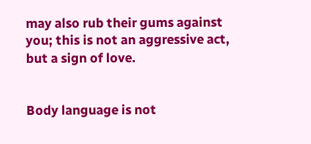may also rub their gums against you; this is not an aggressive act, but a sign of love.


Body language is not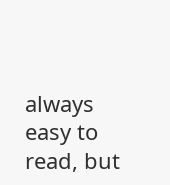always easy to read, but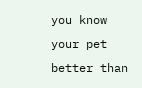you know your pet better than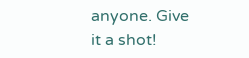anyone. Give it a shot!